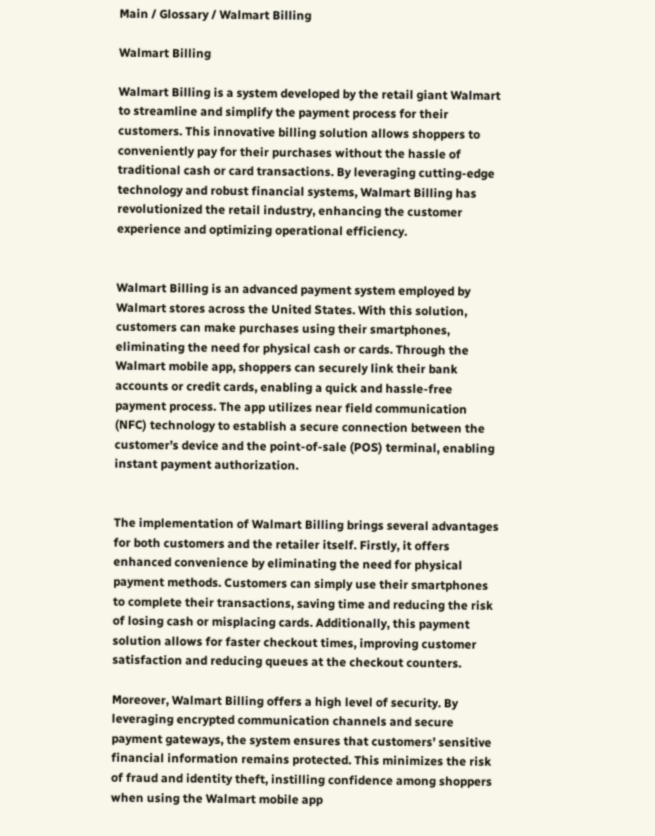Main / Glossary / Walmart Billing

Walmart Billing

Walmart Billing is a system developed by the retail giant Walmart to streamline and simplify the payment process for their customers. This innovative billing solution allows shoppers to conveniently pay for their purchases without the hassle of traditional cash or card transactions. By leveraging cutting-edge technology and robust financial systems, Walmart Billing has revolutionized the retail industry, enhancing the customer experience and optimizing operational efficiency.


Walmart Billing is an advanced payment system employed by Walmart stores across the United States. With this solution, customers can make purchases using their smartphones, eliminating the need for physical cash or cards. Through the Walmart mobile app, shoppers can securely link their bank accounts or credit cards, enabling a quick and hassle-free payment process. The app utilizes near field communication (NFC) technology to establish a secure connection between the customer’s device and the point-of-sale (POS) terminal, enabling instant payment authorization.


The implementation of Walmart Billing brings several advantages for both customers and the retailer itself. Firstly, it offers enhanced convenience by eliminating the need for physical payment methods. Customers can simply use their smartphones to complete their transactions, saving time and reducing the risk of losing cash or misplacing cards. Additionally, this payment solution allows for faster checkout times, improving customer satisfaction and reducing queues at the checkout counters.

Moreover, Walmart Billing offers a high level of security. By leveraging encrypted communication channels and secure payment gateways, the system ensures that customers’ sensitive financial information remains protected. This minimizes the risk of fraud and identity theft, instilling confidence among shoppers when using the Walmart mobile app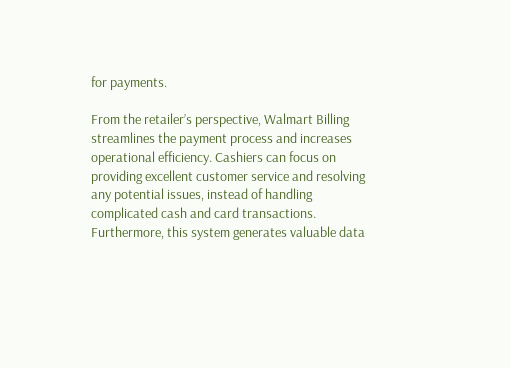for payments.

From the retailer’s perspective, Walmart Billing streamlines the payment process and increases operational efficiency. Cashiers can focus on providing excellent customer service and resolving any potential issues, instead of handling complicated cash and card transactions. Furthermore, this system generates valuable data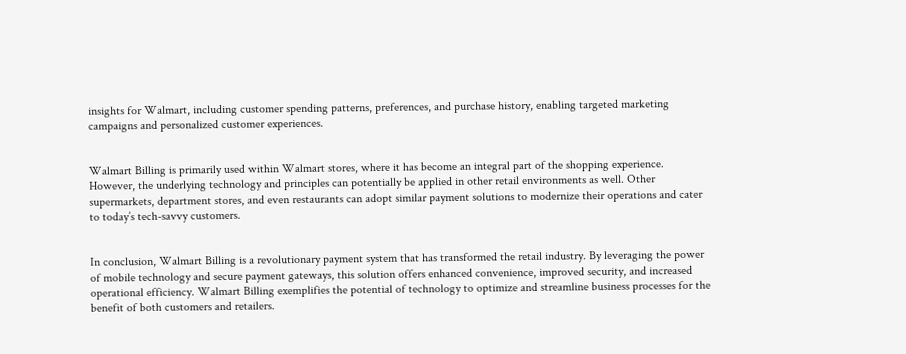insights for Walmart, including customer spending patterns, preferences, and purchase history, enabling targeted marketing campaigns and personalized customer experiences.


Walmart Billing is primarily used within Walmart stores, where it has become an integral part of the shopping experience. However, the underlying technology and principles can potentially be applied in other retail environments as well. Other supermarkets, department stores, and even restaurants can adopt similar payment solutions to modernize their operations and cater to today’s tech-savvy customers.


In conclusion, Walmart Billing is a revolutionary payment system that has transformed the retail industry. By leveraging the power of mobile technology and secure payment gateways, this solution offers enhanced convenience, improved security, and increased operational efficiency. Walmart Billing exemplifies the potential of technology to optimize and streamline business processes for the benefit of both customers and retailers.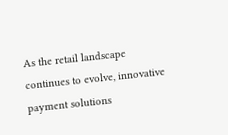As the retail landscape continues to evolve, innovative payment solutions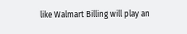like Walmart Billing will play an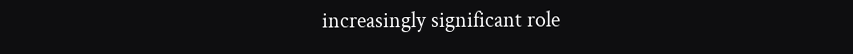increasingly significant role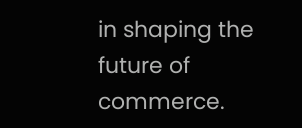in shaping the future of commerce.